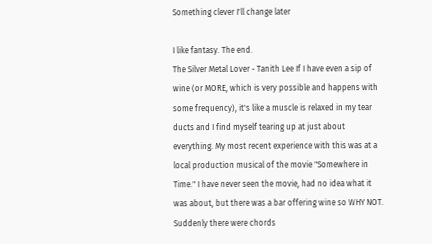Something clever I'll change later

I like fantasy. The end.
The Silver Metal Lover - Tanith Lee If I have even a sip of wine (or MORE, which is very possible and happens with some frequency), it's like a muscle is relaxed in my tear ducts and I find myself tearing up at just about everything. My most recent experience with this was at a local production musical of the movie "Somewhere in Time." I have never seen the movie, had no idea what it was about, but there was a bar offering wine so WHY NOT. Suddenly there were chords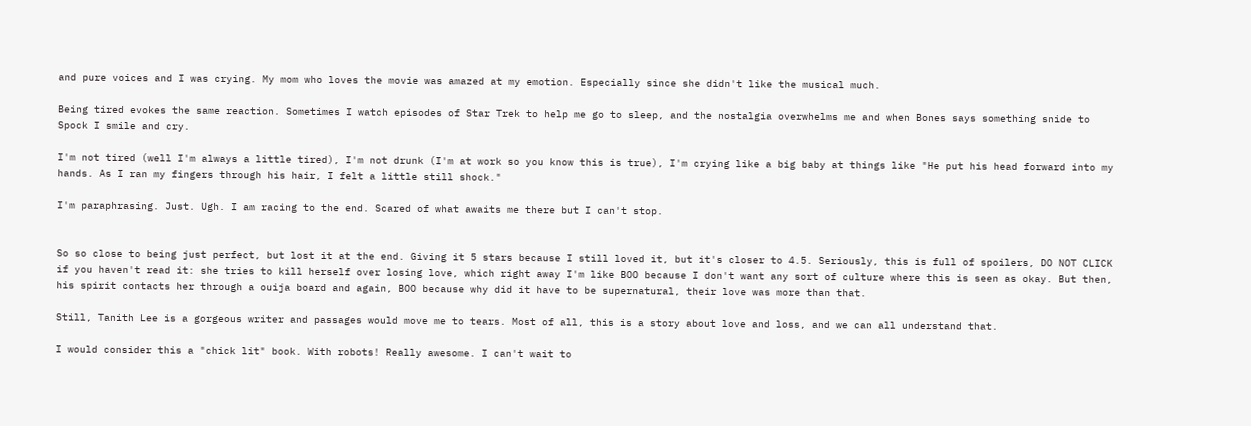and pure voices and I was crying. My mom who loves the movie was amazed at my emotion. Especially since she didn't like the musical much.

Being tired evokes the same reaction. Sometimes I watch episodes of Star Trek to help me go to sleep, and the nostalgia overwhelms me and when Bones says something snide to Spock I smile and cry.

I'm not tired (well I'm always a little tired), I'm not drunk (I'm at work so you know this is true), I'm crying like a big baby at things like "He put his head forward into my hands. As I ran my fingers through his hair, I felt a little still shock."

I'm paraphrasing. Just. Ugh. I am racing to the end. Scared of what awaits me there but I can't stop.


So so close to being just perfect, but lost it at the end. Giving it 5 stars because I still loved it, but it's closer to 4.5. Seriously, this is full of spoilers, DO NOT CLICK if you haven't read it: she tries to kill herself over losing love, which right away I'm like BOO because I don't want any sort of culture where this is seen as okay. But then, his spirit contacts her through a ouija board and again, BOO because why did it have to be supernatural, their love was more than that.

Still, Tanith Lee is a gorgeous writer and passages would move me to tears. Most of all, this is a story about love and loss, and we can all understand that.

I would consider this a "chick lit" book. With robots! Really awesome. I can't wait to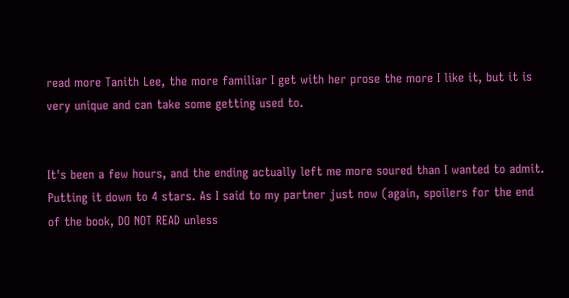read more Tanith Lee, the more familiar I get with her prose the more I like it, but it is very unique and can take some getting used to.


It's been a few hours, and the ending actually left me more soured than I wanted to admit. Putting it down to 4 stars. As I said to my partner just now (again, spoilers for the end of the book, DO NOT READ unless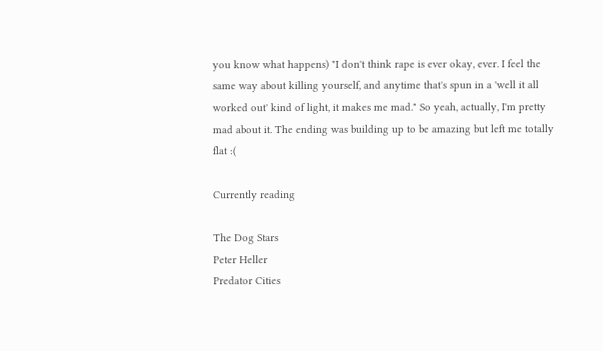you know what happens) "I don't think rape is ever okay, ever. I feel the same way about killing yourself, and anytime that's spun in a 'well it all worked out' kind of light, it makes me mad." So yeah, actually, I'm pretty mad about it. The ending was building up to be amazing but left me totally flat :(

Currently reading

The Dog Stars
Peter Heller
Predator Cities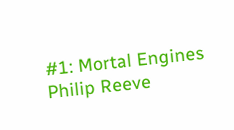#1: Mortal Engines
Philip Reeve